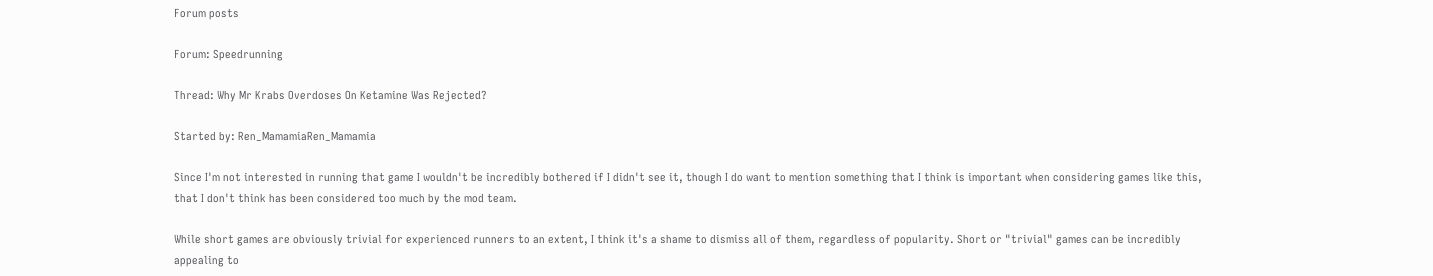Forum posts

Forum: Speedrunning

Thread: Why Mr Krabs Overdoses On Ketamine Was Rejected?

Started by: Ren_MamamiaRen_Mamamia

Since I'm not interested in running that game I wouldn't be incredibly bothered if I didn't see it, though I do want to mention something that I think is important when considering games like this, that I don't think has been considered too much by the mod team.

While short games are obviously trivial for experienced runners to an extent, I think it's a shame to dismiss all of them, regardless of popularity. Short or "trivial" games can be incredibly appealing to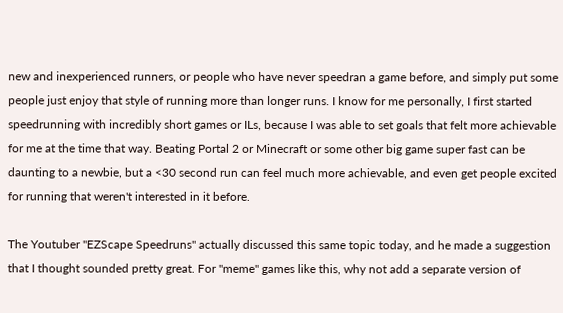new and inexperienced runners, or people who have never speedran a game before, and simply put some people just enjoy that style of running more than longer runs. I know for me personally, I first started speedrunning with incredibly short games or ILs, because I was able to set goals that felt more achievable for me at the time that way. Beating Portal 2 or Minecraft or some other big game super fast can be daunting to a newbie, but a <30 second run can feel much more achievable, and even get people excited for running that weren't interested in it before.

The Youtuber "EZScape Speedruns" actually discussed this same topic today, and he made a suggestion that I thought sounded pretty great. For "meme" games like this, why not add a separate version of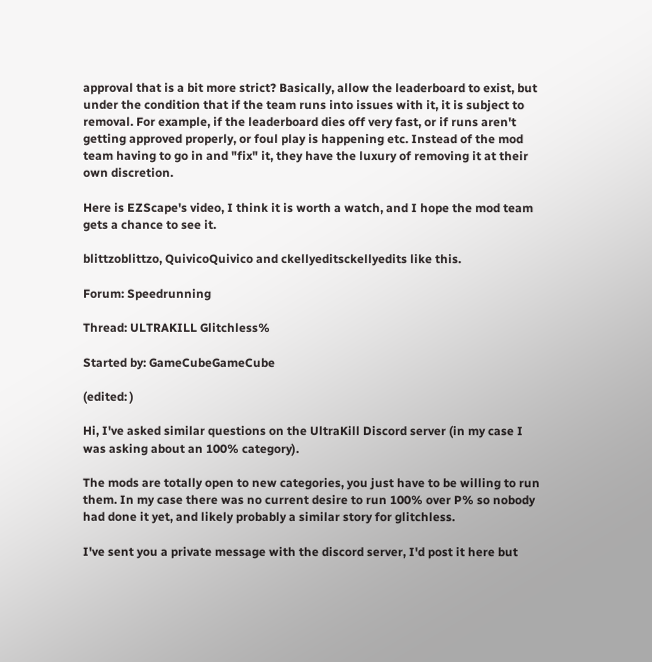approval that is a bit more strict? Basically, allow the leaderboard to exist, but under the condition that if the team runs into issues with it, it is subject to removal. For example, if the leaderboard dies off very fast, or if runs aren't getting approved properly, or foul play is happening etc. Instead of the mod team having to go in and "fix" it, they have the luxury of removing it at their own discretion.

Here is EZScape's video, I think it is worth a watch, and I hope the mod team gets a chance to see it.

blittzoblittzo, QuivicoQuivico and ckellyeditsckellyedits like this.

Forum: Speedrunning

Thread: ULTRAKILL Glitchless%

Started by: GameCubeGameCube

(edited: )

Hi, I've asked similar questions on the UltraKill Discord server (in my case I was asking about an 100% category).

The mods are totally open to new categories, you just have to be willing to run them. In my case there was no current desire to run 100% over P% so nobody had done it yet, and likely probably a similar story for glitchless.

I've sent you a private message with the discord server, I'd post it here but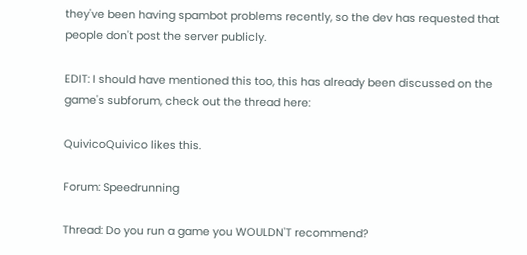they've been having spambot problems recently, so the dev has requested that people don't post the server publicly.

EDIT: I should have mentioned this too, this has already been discussed on the game's subforum, check out the thread here:

QuivicoQuivico likes this.

Forum: Speedrunning

Thread: Do you run a game you WOULDN'T recommend?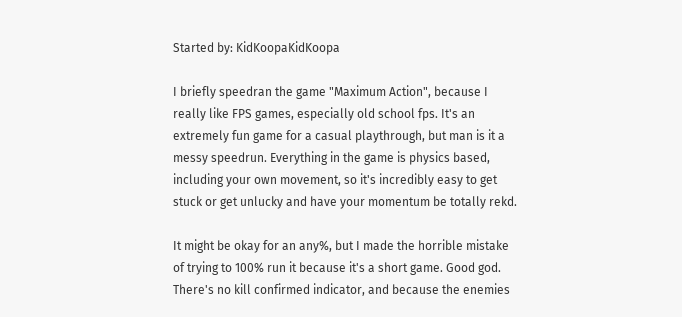Started by: KidKoopaKidKoopa

I briefly speedran the game "Maximum Action", because I really like FPS games, especially old school fps. It's an extremely fun game for a casual playthrough, but man is it a messy speedrun. Everything in the game is physics based, including your own movement, so it's incredibly easy to get stuck or get unlucky and have your momentum be totally rekd.

It might be okay for an any%, but I made the horrible mistake of trying to 100% run it because it's a short game. Good god. There's no kill confirmed indicator, and because the enemies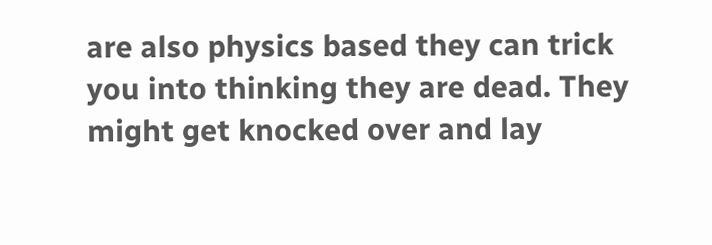are also physics based they can trick you into thinking they are dead. They might get knocked over and lay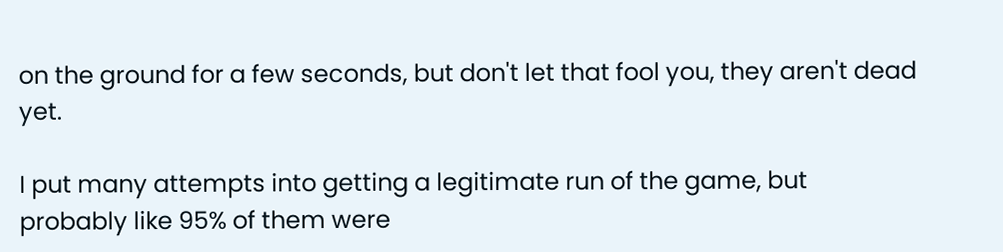on the ground for a few seconds, but don't let that fool you, they aren't dead yet.

I put many attempts into getting a legitimate run of the game, but probably like 95% of them were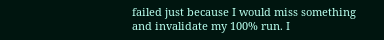failed just because I would miss something and invalidate my 100% run. I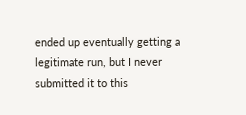ended up eventually getting a legitimate run, but I never submitted it to this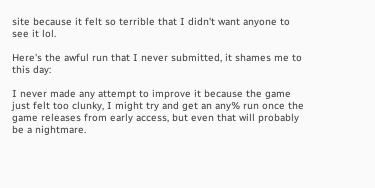site because it felt so terrible that I didn't want anyone to see it lol.

Here's the awful run that I never submitted, it shames me to this day:

I never made any attempt to improve it because the game just felt too clunky, I might try and get an any% run once the game releases from early access, but even that will probably be a nightmare.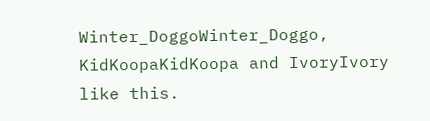Winter_DoggoWinter_Doggo, KidKoopaKidKoopa and IvoryIvory like this.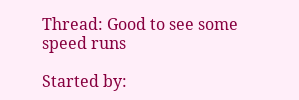Thread: Good to see some speed runs

Started by: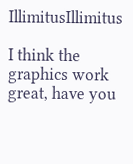IllimitusIllimitus

I think the graphics work great, have you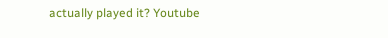actually played it? Youtube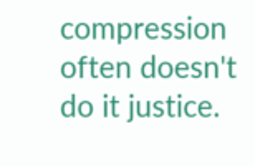compression often doesn't do it justice.